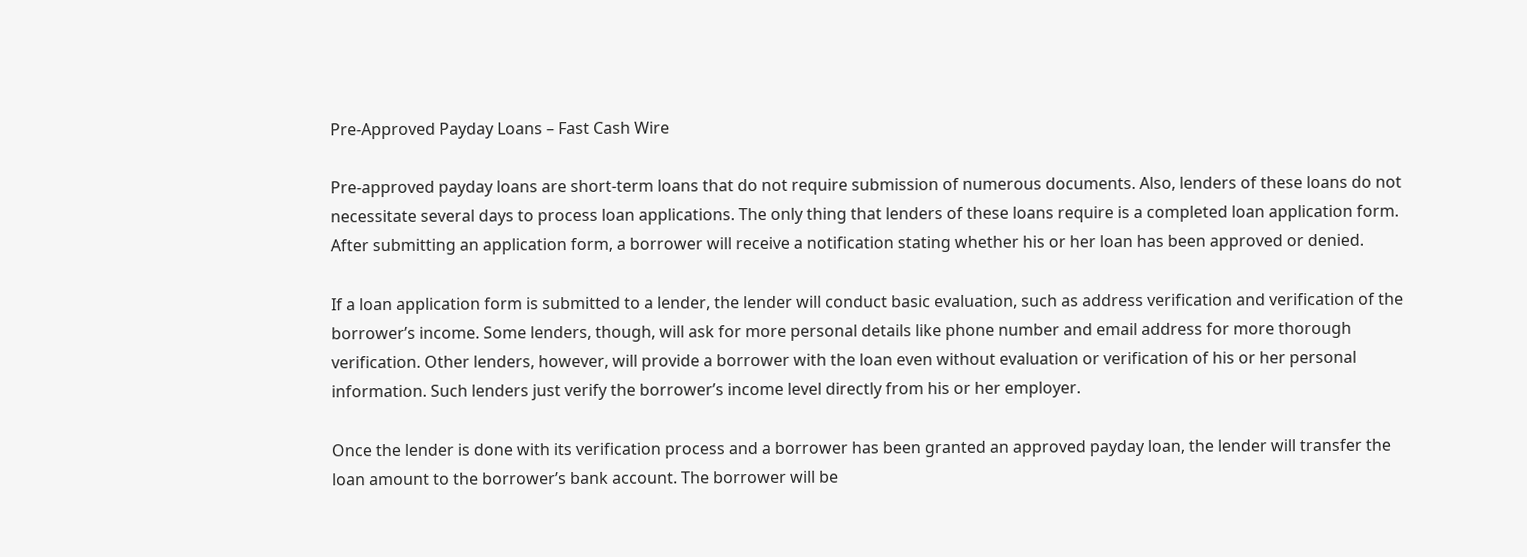Pre-Approved Payday Loans – Fast Cash Wire

Pre-approved payday loans are short-term loans that do not require submission of numerous documents. Also, lenders of these loans do not necessitate several days to process loan applications. The only thing that lenders of these loans require is a completed loan application form. After submitting an application form, a borrower will receive a notification stating whether his or her loan has been approved or denied.

If a loan application form is submitted to a lender, the lender will conduct basic evaluation, such as address verification and verification of the borrower’s income. Some lenders, though, will ask for more personal details like phone number and email address for more thorough verification. Other lenders, however, will provide a borrower with the loan even without evaluation or verification of his or her personal information. Such lenders just verify the borrower’s income level directly from his or her employer.

Once the lender is done with its verification process and a borrower has been granted an approved payday loan, the lender will transfer the loan amount to the borrower’s bank account. The borrower will be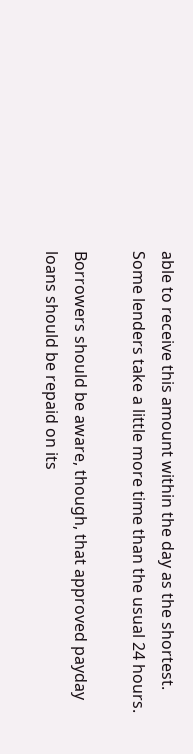able to receive this amount within the day as the shortest. Some lenders take a little more time than the usual 24 hours.

Borrowers should be aware, though, that approved payday loans should be repaid on its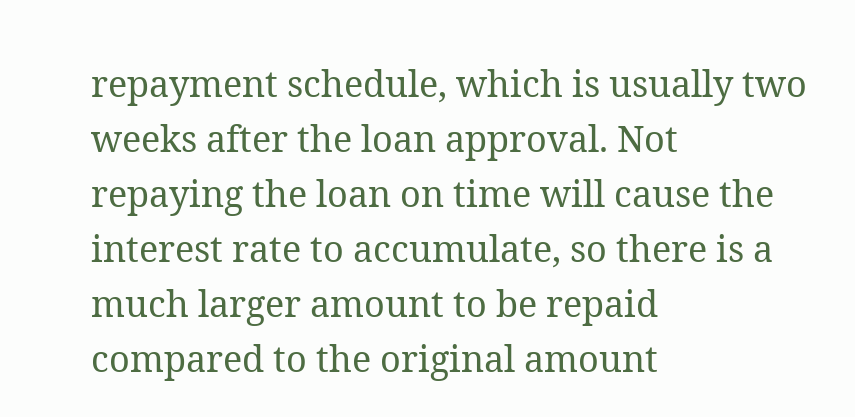repayment schedule, which is usually two weeks after the loan approval. Not repaying the loan on time will cause the interest rate to accumulate, so there is a much larger amount to be repaid compared to the original amount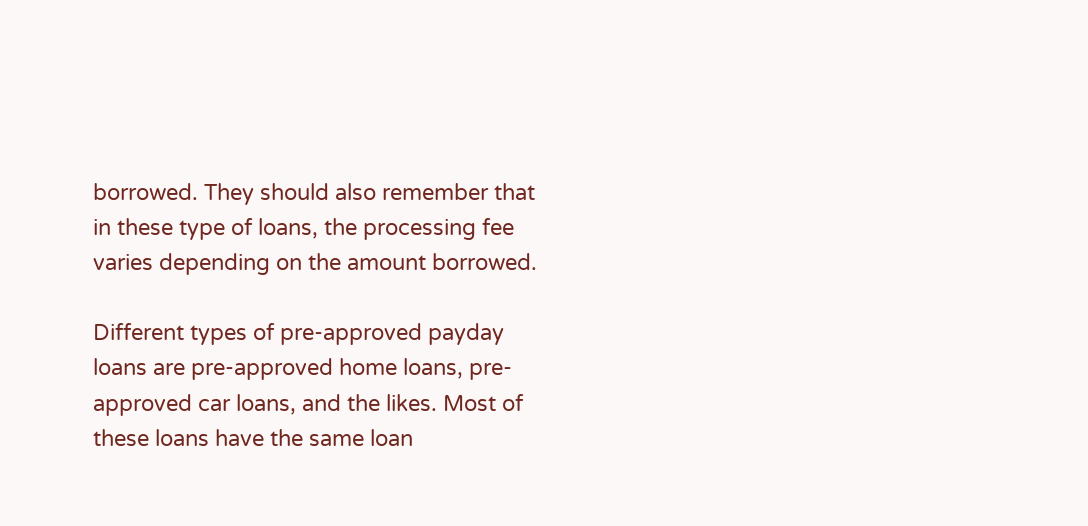borrowed. They should also remember that in these type of loans, the processing fee varies depending on the amount borrowed.

Different types of pre-approved payday loans are pre-approved home loans, pre-approved car loans, and the likes. Most of these loans have the same loan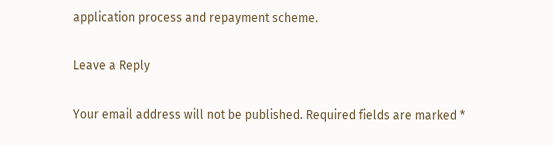application process and repayment scheme.

Leave a Reply

Your email address will not be published. Required fields are marked *